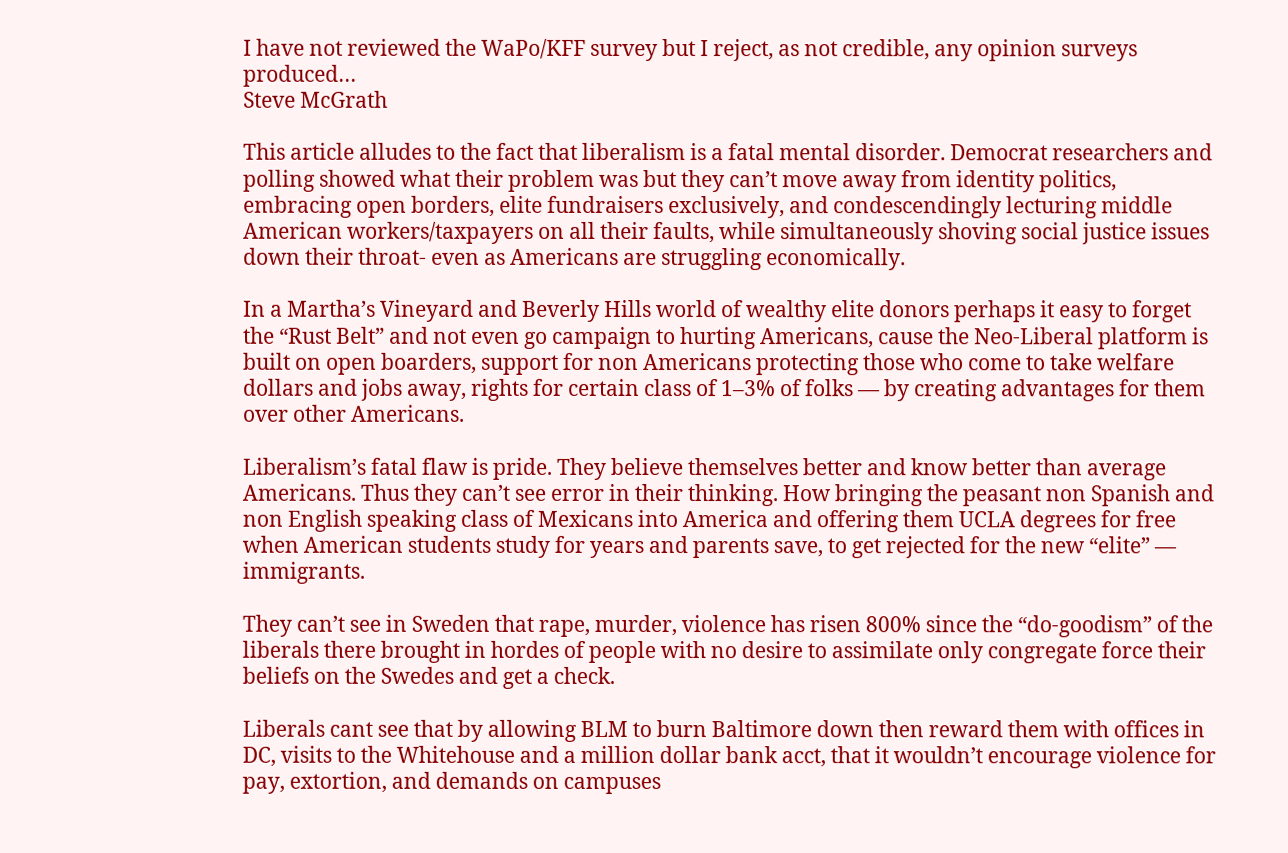I have not reviewed the WaPo/KFF survey but I reject, as not credible, any opinion surveys produced…
Steve McGrath

This article alludes to the fact that liberalism is a fatal mental disorder. Democrat researchers and polling showed what their problem was but they can’t move away from identity politics, embracing open borders, elite fundraisers exclusively, and condescendingly lecturing middle American workers/taxpayers on all their faults, while simultaneously shoving social justice issues down their throat- even as Americans are struggling economically.

In a Martha’s Vineyard and Beverly Hills world of wealthy elite donors perhaps it easy to forget the “Rust Belt” and not even go campaign to hurting Americans, cause the Neo-Liberal platform is built on open boarders, support for non Americans protecting those who come to take welfare dollars and jobs away, rights for certain class of 1–3% of folks — by creating advantages for them over other Americans.

Liberalism’s fatal flaw is pride. They believe themselves better and know better than average Americans. Thus they can’t see error in their thinking. How bringing the peasant non Spanish and non English speaking class of Mexicans into America and offering them UCLA degrees for free when American students study for years and parents save, to get rejected for the new “elite” — immigrants.

They can’t see in Sweden that rape, murder, violence has risen 800% since the “do-goodism” of the liberals there brought in hordes of people with no desire to assimilate only congregate force their beliefs on the Swedes and get a check.

Liberals cant see that by allowing BLM to burn Baltimore down then reward them with offices in DC, visits to the Whitehouse and a million dollar bank acct, that it wouldn’t encourage violence for pay, extortion, and demands on campuses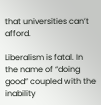that universities can’t afford.

Liberalism is fatal. In the name of “doing good” coupled with the inability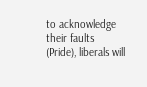to acknowledge their faults (Pride), liberals will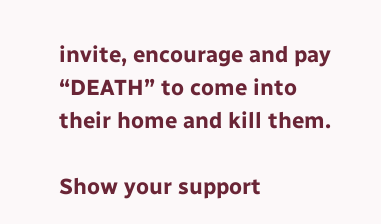invite, encourage and pay “DEATH” to come into their home and kill them.

Show your support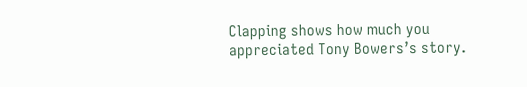Clapping shows how much you appreciated Tony Bowers’s story.